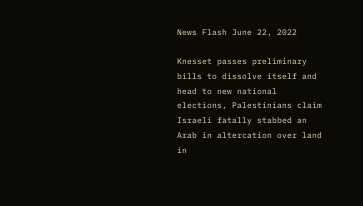News Flash June 22, 2022

Knesset passes preliminary bills to dissolve itself and head to new national elections, Palestinians claim Israeli fatally stabbed an Arab in altercation over land in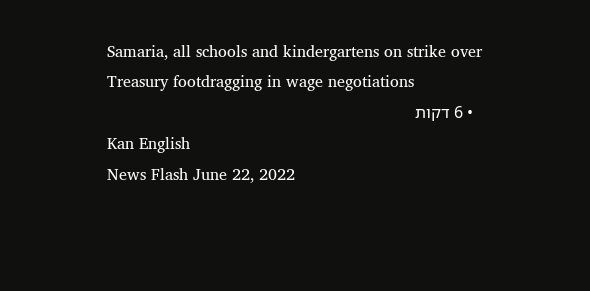Samaria, all schools and kindergartens on strike over Treasury footdragging in wage negotiations
  • 6 דקות
Kan English
News Flash June 22, 2022